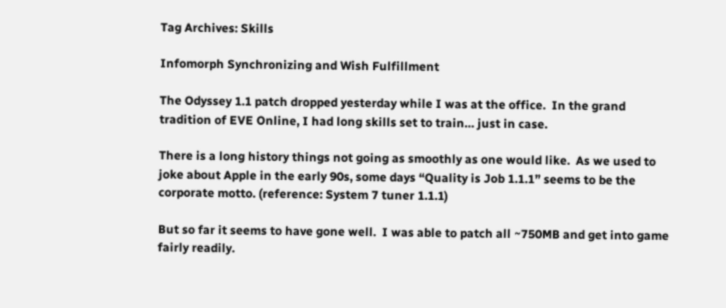Tag Archives: Skills

Infomorph Synchronizing and Wish Fulfillment

The Odyssey 1.1 patch dropped yesterday while I was at the office.  In the grand tradition of EVE Online, I had long skills set to train… just in case.

There is a long history things not going as smoothly as one would like.  As we used to joke about Apple in the early 90s, some days “Quality is Job 1.1.1” seems to be the corporate motto. (reference: System 7 tuner 1.1.1)

But so far it seems to have gone well.  I was able to patch all ~750MB and get into game fairly readily.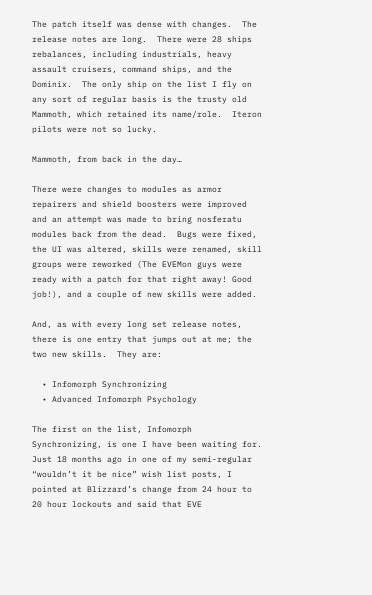The patch itself was dense with changes.  The release notes are long.  There were 28 ships rebalances, including industrials, heavy assault cruisers, command ships, and the Dominix.  The only ship on the list I fly on any sort of regular basis is the trusty old Mammoth, which retained its name/role.  Iteron pilots were not so lucky.

Mammoth, from back in the day…

There were changes to modules as armor repairers and shield boosters were improved and an attempt was made to bring nosferatu modules back from the dead.  Bugs were fixed, the UI was altered, skills were renamed, skill groups were reworked (The EVEMon guys were ready with a patch for that right away! Good job!), and a couple of new skills were added.

And, as with every long set release notes, there is one entry that jumps out at me; the two new skills.  They are:

  • Infomorph Synchronizing
  • Advanced Infomorph Psychology

The first on the list, Infomorph Synchronizing, is one I have been waiting for.  Just 18 months ago in one of my semi-regular “wouldn’t it be nice” wish list posts, I pointed at Blizzard’s change from 24 hour to 20 hour lockouts and said that EVE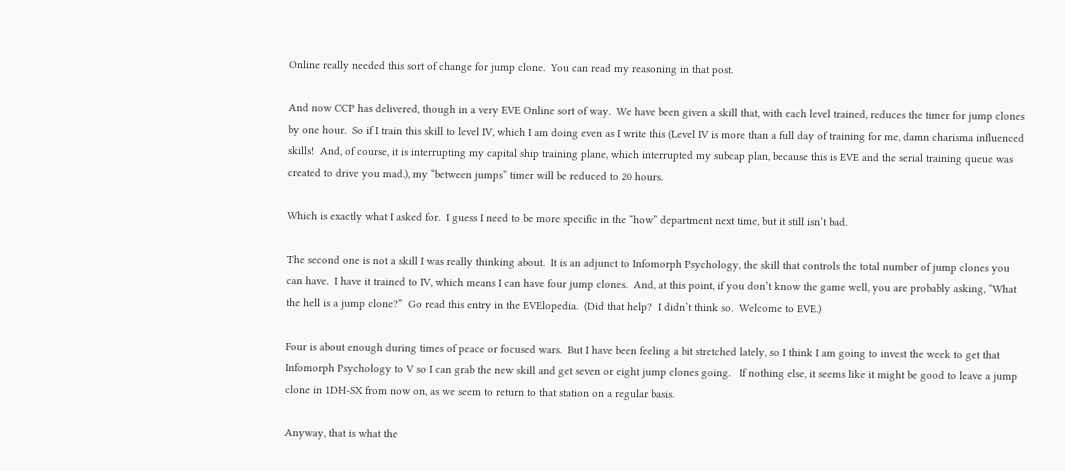Online really needed this sort of change for jump clone.  You can read my reasoning in that post.

And now CCP has delivered, though in a very EVE Online sort of way.  We have been given a skill that, with each level trained, reduces the timer for jump clones by one hour.  So if I train this skill to level IV, which I am doing even as I write this (Level IV is more than a full day of training for me, damn charisma influenced skills!  And, of course, it is interrupting my capital ship training plane, which interrupted my subcap plan, because this is EVE and the serial training queue was created to drive you mad.), my “between jumps” timer will be reduced to 20 hours.

Which is exactly what I asked for.  I guess I need to be more specific in the “how” department next time, but it still isn’t bad.

The second one is not a skill I was really thinking about.  It is an adjunct to Infomorph Psychology, the skill that controls the total number of jump clones you can have.  I have it trained to IV, which means I can have four jump clones.  And, at this point, if you don’t know the game well, you are probably asking, “What the hell is a jump clone?”  Go read this entry in the EVElopedia.  (Did that help?  I didn’t think so.  Welcome to EVE.)

Four is about enough during times of peace or focused wars.  But I have been feeling a bit stretched lately, so I think I am going to invest the week to get that Infomorph Psychology to V so I can grab the new skill and get seven or eight jump clones going.   If nothing else, it seems like it might be good to leave a jump clone in 1DH-SX from now on, as we seem to return to that station on a regular basis.

Anyway, that is what the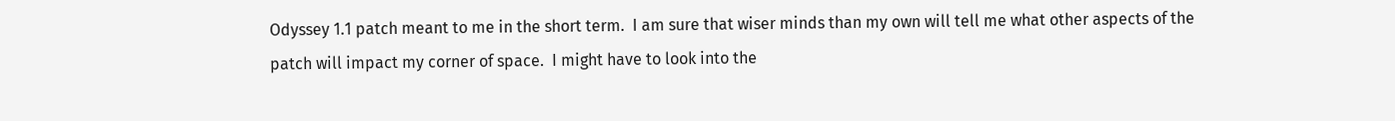Odyssey 1.1 patch meant to me in the short term.  I am sure that wiser minds than my own will tell me what other aspects of the patch will impact my corner of space.  I might have to look into the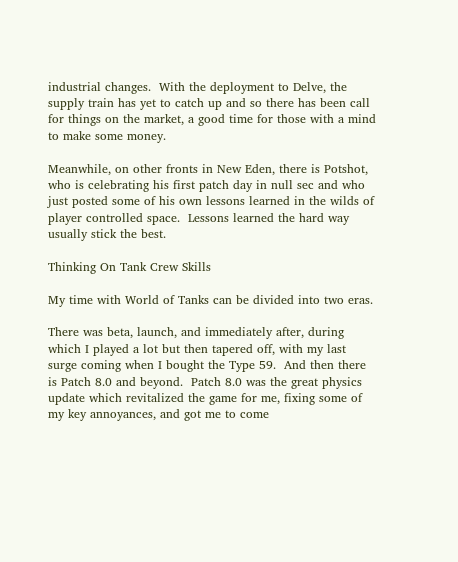industrial changes.  With the deployment to Delve, the supply train has yet to catch up and so there has been call for things on the market, a good time for those with a mind to make some money.

Meanwhile, on other fronts in New Eden, there is Potshot, who is celebrating his first patch day in null sec and who just posted some of his own lessons learned in the wilds of player controlled space.  Lessons learned the hard way usually stick the best.

Thinking On Tank Crew Skills

My time with World of Tanks can be divided into two eras.

There was beta, launch, and immediately after, during which I played a lot but then tapered off, with my last surge coming when I bought the Type 59.  And then there is Patch 8.0 and beyond.  Patch 8.0 was the great physics update which revitalized the game for me, fixing some of my key annoyances, and got me to come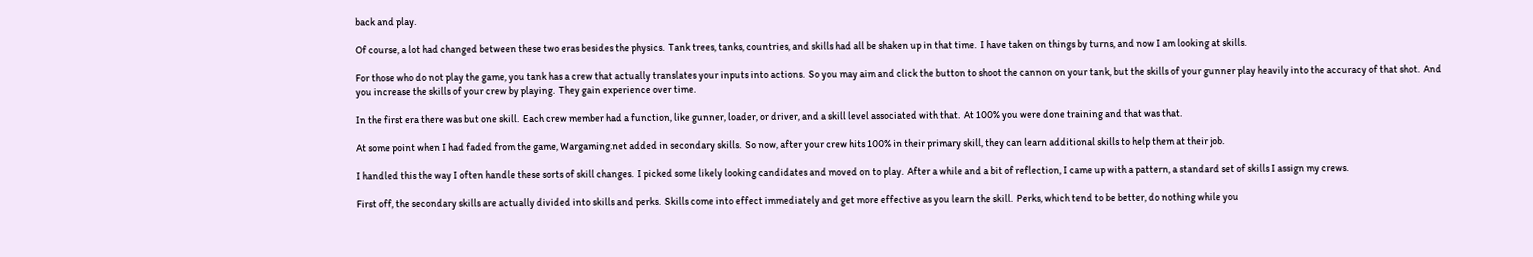back and play.

Of course, a lot had changed between these two eras besides the physics.  Tank trees, tanks, countries, and skills had all be shaken up in that time.  I have taken on things by turns, and now I am looking at skills.

For those who do not play the game, you tank has a crew that actually translates your inputs into actions.  So you may aim and click the button to shoot the cannon on your tank, but the skills of your gunner play heavily into the accuracy of that shot.  And you increase the skills of your crew by playing.  They gain experience over time.

In the first era there was but one skill.  Each crew member had a function, like gunner, loader, or driver, and a skill level associated with that.  At 100% you were done training and that was that.

At some point when I had faded from the game, Wargaming.net added in secondary skills.  So now, after your crew hits 100% in their primary skill, they can learn additional skills to help them at their job.

I handled this the way I often handle these sorts of skill changes.  I picked some likely looking candidates and moved on to play.  After a while and a bit of reflection, I came up with a pattern, a standard set of skills I assign my crews.

First off, the secondary skills are actually divided into skills and perks.  Skills come into effect immediately and get more effective as you learn the skill.  Perks, which tend to be better, do nothing while you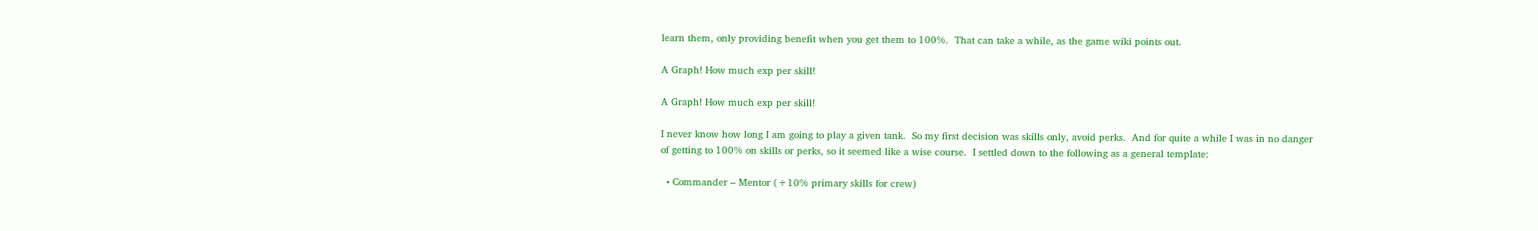learn them, only providing benefit when you get them to 100%.  That can take a while, as the game wiki points out.

A Graph! How much exp per skill!

A Graph! How much exp per skill!

I never know how long I am going to play a given tank.  So my first decision was skills only, avoid perks.  And for quite a while I was in no danger of getting to 100% on skills or perks, so it seemed like a wise course.  I settled down to the following as a general template:

  • Commander – Mentor (+10% primary skills for crew)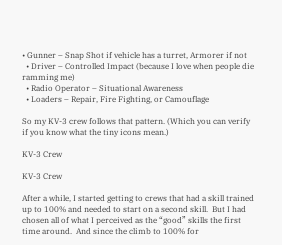• Gunner – Snap Shot if vehicle has a turret, Armorer if not
  • Driver – Controlled Impact (because I love when people die ramming me)
  • Radio Operator – Situational Awareness
  • Loaders – Repair, Fire Fighting, or Camouflage

So my KV-3 crew follows that pattern. (Which you can verify if you know what the tiny icons mean.)

KV-3 Crew

KV-3 Crew

After a while, I started getting to crews that had a skill trained up to 100% and needed to start on a second skill.  But I had chosen all of what I perceived as the “good” skills the first time around.  And since the climb to 100% for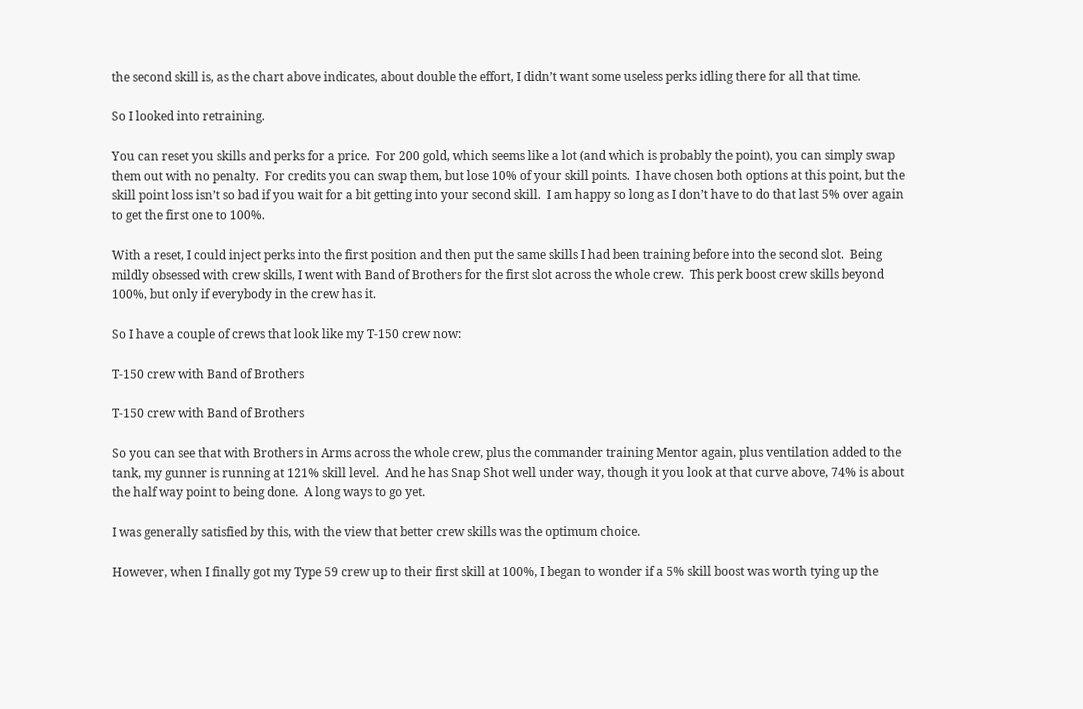the second skill is, as the chart above indicates, about double the effort, I didn’t want some useless perks idling there for all that time.

So I looked into retraining.

You can reset you skills and perks for a price.  For 200 gold, which seems like a lot (and which is probably the point), you can simply swap them out with no penalty.  For credits you can swap them, but lose 10% of your skill points.  I have chosen both options at this point, but the skill point loss isn’t so bad if you wait for a bit getting into your second skill.  I am happy so long as I don’t have to do that last 5% over again to get the first one to 100%.

With a reset, I could inject perks into the first position and then put the same skills I had been training before into the second slot.  Being mildly obsessed with crew skills, I went with Band of Brothers for the first slot across the whole crew.  This perk boost crew skills beyond 100%, but only if everybody in the crew has it.

So I have a couple of crews that look like my T-150 crew now:

T-150 crew with Band of Brothers

T-150 crew with Band of Brothers

So you can see that with Brothers in Arms across the whole crew, plus the commander training Mentor again, plus ventilation added to the tank, my gunner is running at 121% skill level.  And he has Snap Shot well under way, though it you look at that curve above, 74% is about the half way point to being done.  A long ways to go yet.

I was generally satisfied by this, with the view that better crew skills was the optimum choice.

However, when I finally got my Type 59 crew up to their first skill at 100%, I began to wonder if a 5% skill boost was worth tying up the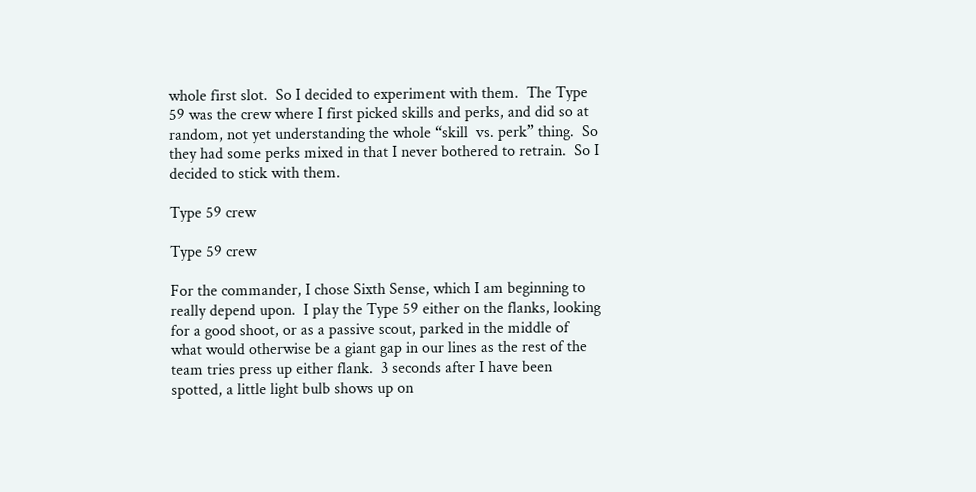whole first slot.  So I decided to experiment with them.  The Type 59 was the crew where I first picked skills and perks, and did so at random, not yet understanding the whole “skill  vs. perk” thing.  So they had some perks mixed in that I never bothered to retrain.  So I decided to stick with them.

Type 59 crew

Type 59 crew

For the commander, I chose Sixth Sense, which I am beginning to really depend upon.  I play the Type 59 either on the flanks, looking for a good shoot, or as a passive scout, parked in the middle of what would otherwise be a giant gap in our lines as the rest of the team tries press up either flank.  3 seconds after I have been spotted, a little light bulb shows up on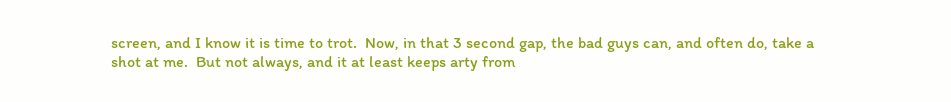screen, and I know it is time to trot.  Now, in that 3 second gap, the bad guys can, and often do, take a shot at me.  But not always, and it at least keeps arty from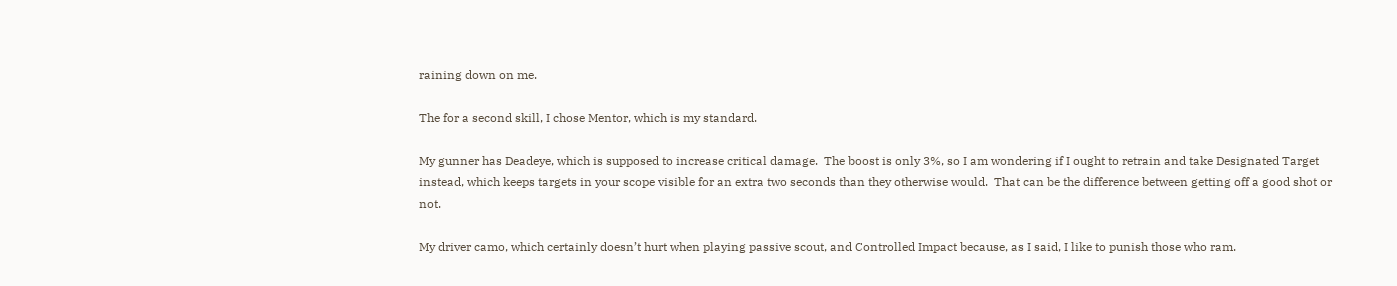raining down on me.

The for a second skill, I chose Mentor, which is my standard.

My gunner has Deadeye, which is supposed to increase critical damage.  The boost is only 3%, so I am wondering if I ought to retrain and take Designated Target instead, which keeps targets in your scope visible for an extra two seconds than they otherwise would.  That can be the difference between getting off a good shot or not.

My driver camo, which certainly doesn’t hurt when playing passive scout, and Controlled Impact because, as I said, I like to punish those who ram.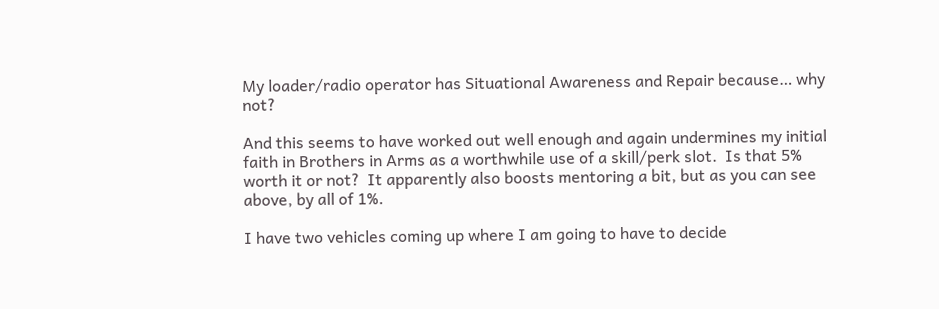My loader/radio operator has Situational Awareness and Repair because… why not?

And this seems to have worked out well enough and again undermines my initial faith in Brothers in Arms as a worthwhile use of a skill/perk slot.  Is that 5% worth it or not?  It apparently also boosts mentoring a bit, but as you can see above, by all of 1%.

I have two vehicles coming up where I am going to have to decide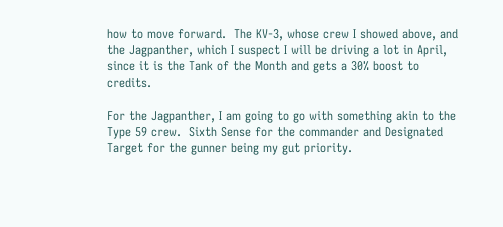how to move forward.  The KV-3, whose crew I showed above, and the Jagpanther, which I suspect I will be driving a lot in April, since it is the Tank of the Month and gets a 30% boost to credits.

For the Jagpanther, I am going to go with something akin to the Type 59 crew.  Sixth Sense for the commander and Designated Target for the gunner being my gut priority.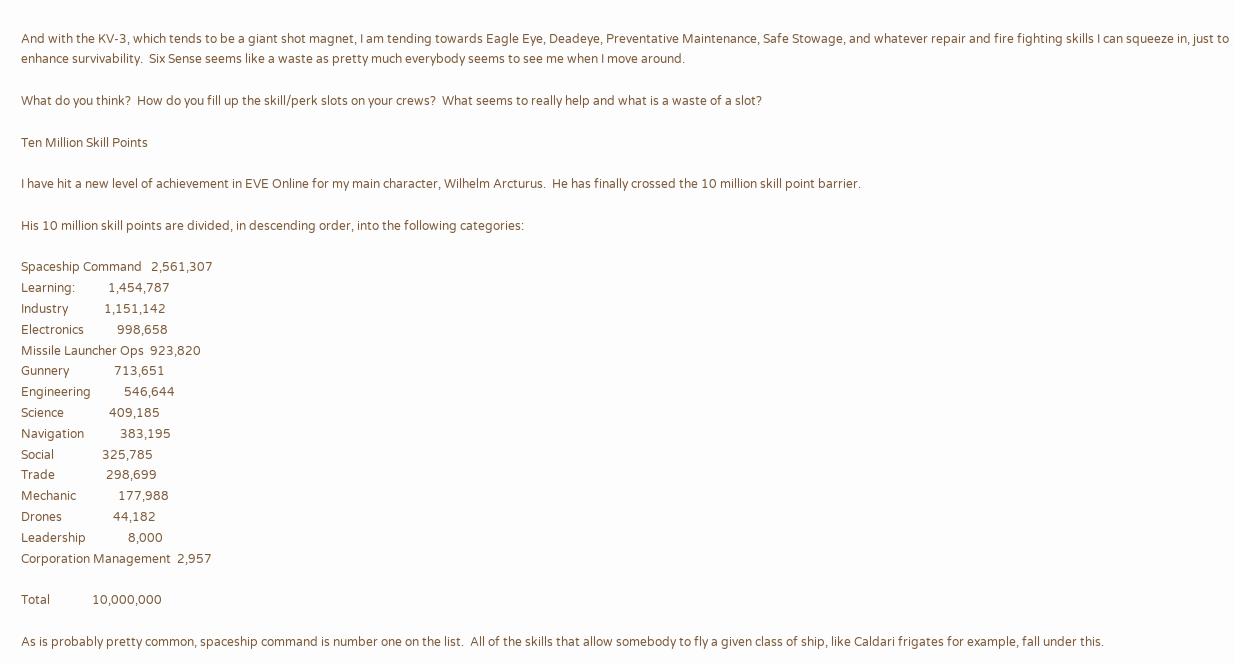And with the KV-3, which tends to be a giant shot magnet, I am tending towards Eagle Eye, Deadeye, Preventative Maintenance, Safe Stowage, and whatever repair and fire fighting skills I can squeeze in, just to enhance survivability.  Six Sense seems like a waste as pretty much everybody seems to see me when I move around.

What do you think?  How do you fill up the skill/perk slots on your crews?  What seems to really help and what is a waste of a slot?

Ten Million Skill Points

I have hit a new level of achievement in EVE Online for my main character, Wilhelm Arcturus.  He has finally crossed the 10 million skill point barrier.

His 10 million skill points are divided, in descending order, into the following categories:

Spaceship Command   2,561,307
Learning:           1,454,787
Industry            1,151,142
Electronics           998,658
Missile Launcher Ops  923,820
Gunnery               713,651
Engineering           546,644
Science               409,185
Navigation            383,195
Social                325,785
Trade                 298,699
Mechanic              177,988
Drones                 44,182
Leadership              8,000
Corporation Management  2,957

Total              10,000,000

As is probably pretty common, spaceship command is number one on the list.  All of the skills that allow somebody to fly a given class of ship, like Caldari frigates for example, fall under this.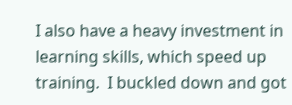I also have a heavy investment in learning skills, which speed up training.  I buckled down and got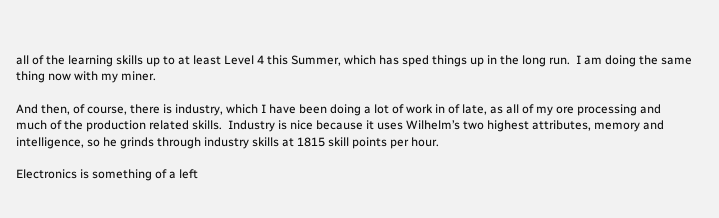all of the learning skills up to at least Level 4 this Summer, which has sped things up in the long run.  I am doing the same thing now with my miner.

And then, of course, there is industry, which I have been doing a lot of work in of late, as all of my ore processing and much of the production related skills.  Industry is nice because it uses Wilhelm’s two highest attributes, memory and intelligence, so he grinds through industry skills at 1815 skill points per hour.

Electronics is something of a left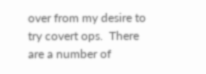over from my desire to try covert ops.  There are a number of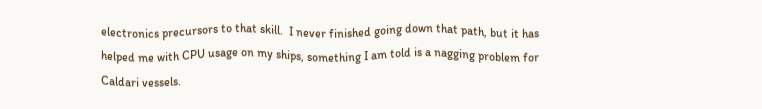electronics precursors to that skill.  I never finished going down that path, but it has helped me with CPU usage on my ships, something I am told is a nagging problem for Caldari vessels.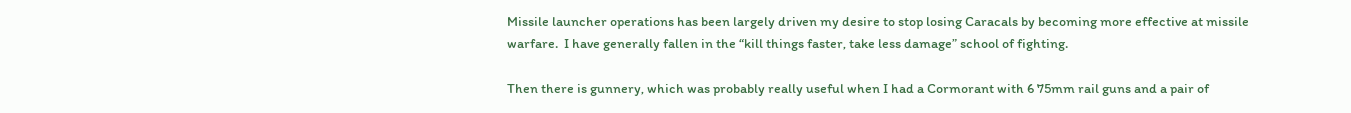Missile launcher operations has been largely driven my desire to stop losing Caracals by becoming more effective at missile warfare.  I have generally fallen in the “kill things faster, take less damage” school of fighting.

Then there is gunnery, which was probably really useful when I had a Cormorant with 6 75mm rail guns and a pair of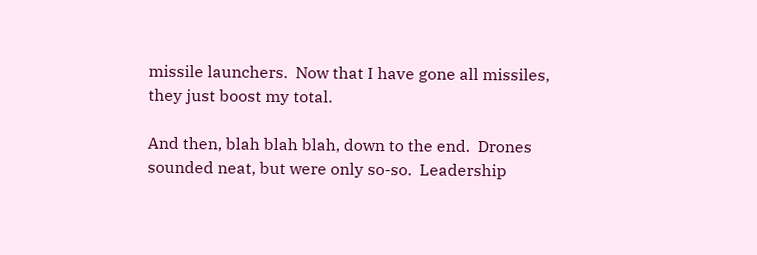missile launchers.  Now that I have gone all missiles, they just boost my total.

And then, blah blah blah, down to the end.  Drones sounded neat, but were only so-so.  Leadership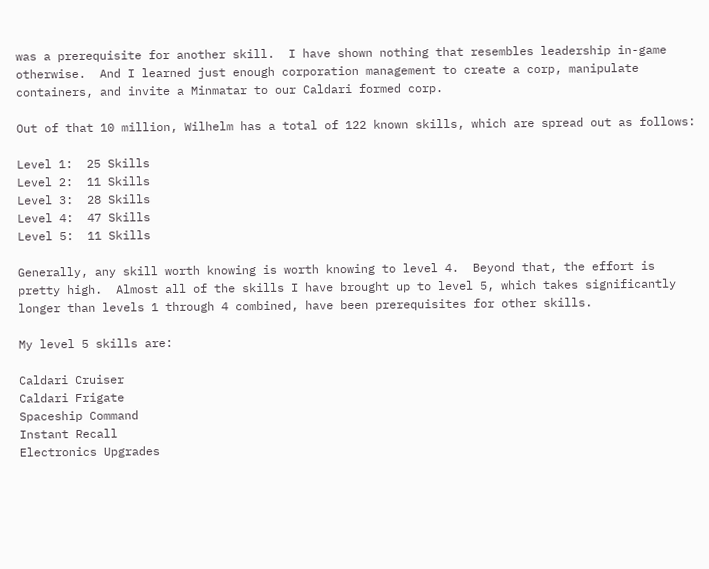was a prerequisite for another skill.  I have shown nothing that resembles leadership in-game otherwise.  And I learned just enough corporation management to create a corp, manipulate containers, and invite a Minmatar to our Caldari formed corp.

Out of that 10 million, Wilhelm has a total of 122 known skills, which are spread out as follows:

Level 1:  25 Skills
Level 2:  11 Skills
Level 3:  28 Skills
Level 4:  47 Skills
Level 5:  11 Skills

Generally, any skill worth knowing is worth knowing to level 4.  Beyond that, the effort is pretty high.  Almost all of the skills I have brought up to level 5, which takes significantly longer than levels 1 through 4 combined, have been prerequisites for other skills.

My level 5 skills are:

Caldari Cruiser
Caldari Frigate
Spaceship Command
Instant Recall
Electronics Upgrades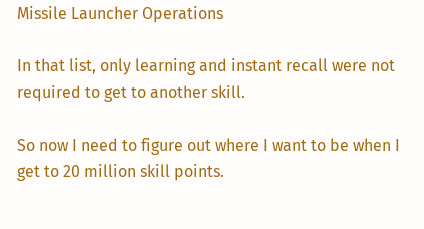Missile Launcher Operations

In that list, only learning and instant recall were not required to get to another skill.

So now I need to figure out where I want to be when I get to 20 million skill points.